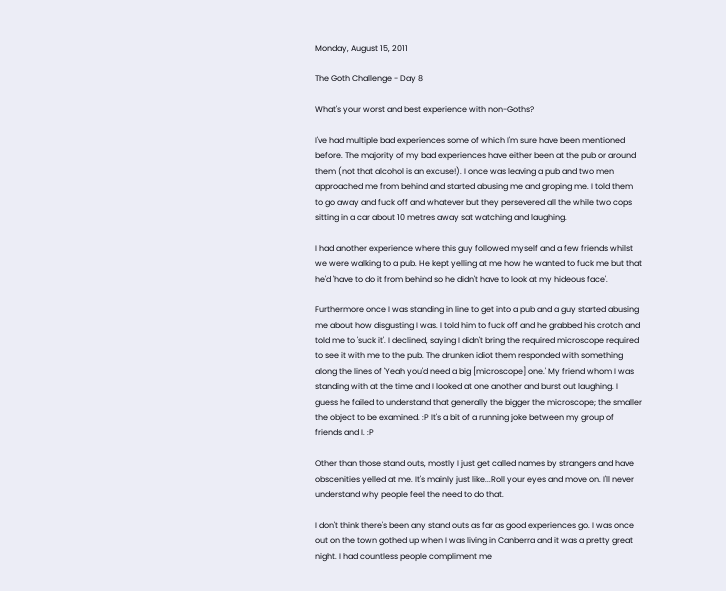Monday, August 15, 2011

The Goth Challenge - Day 8

What's your worst and best experience with non-Goths?

I've had multiple bad experiences some of which I'm sure have been mentioned before. The majority of my bad experiences have either been at the pub or around them (not that alcohol is an excuse!). I once was leaving a pub and two men approached me from behind and started abusing me and groping me. I told them to go away and fuck off and whatever but they persevered all the while two cops sitting in a car about 10 metres away sat watching and laughing.

I had another experience where this guy followed myself and a few friends whilst we were walking to a pub. He kept yelling at me how he wanted to fuck me but that he'd 'have to do it from behind so he didn't have to look at my hideous face'.

Furthermore once I was standing in line to get into a pub and a guy started abusing me about how disgusting I was. I told him to fuck off and he grabbed his crotch and told me to 'suck it'. I declined, saying I didn't bring the required microscope required to see it with me to the pub. The drunken idiot them responded with something along the lines of 'Yeah you'd need a big [microscope] one.' My friend whom I was standing with at the time and I looked at one another and burst out laughing. I guess he failed to understand that generally the bigger the microscope; the smaller the object to be examined. :P It's a bit of a running joke between my group of friends and I. :P

Other than those stand outs, mostly I just get called names by strangers and have obscenities yelled at me. It's mainly just like...Roll your eyes and move on. I'll never understand why people feel the need to do that.

I don't think there's been any stand outs as far as good experiences go. I was once out on the town gothed up when I was living in Canberra and it was a pretty great night. I had countless people compliment me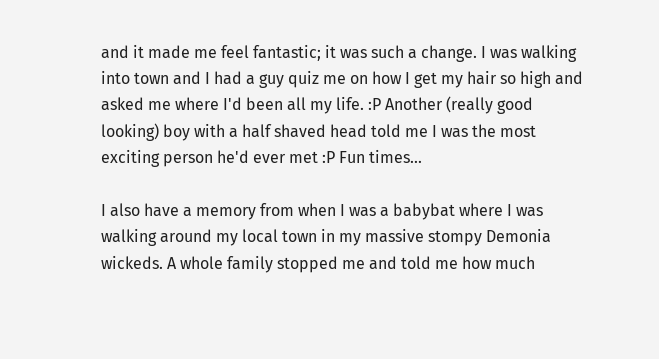and it made me feel fantastic; it was such a change. I was walking into town and I had a guy quiz me on how I get my hair so high and asked me where I'd been all my life. :P Another (really good looking) boy with a half shaved head told me I was the most exciting person he'd ever met :P Fun times...

I also have a memory from when I was a babybat where I was walking around my local town in my massive stompy Demonia wickeds. A whole family stopped me and told me how much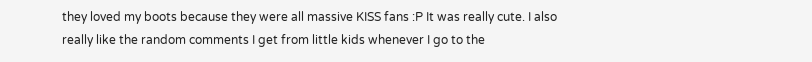they loved my boots because they were all massive KISS fans :P It was really cute. I also really like the random comments I get from little kids whenever I go to the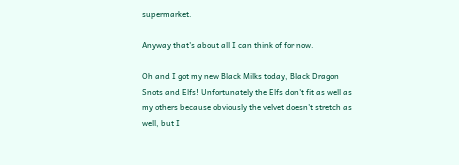supermarket.

Anyway that's about all I can think of for now.

Oh and I got my new Black Milks today, Black Dragon Snots and Elfs! Unfortunately the Elfs don't fit as well as my others because obviously the velvet doesn't stretch as well, but I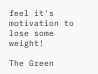feel it's motivation to lose some weight!

The Green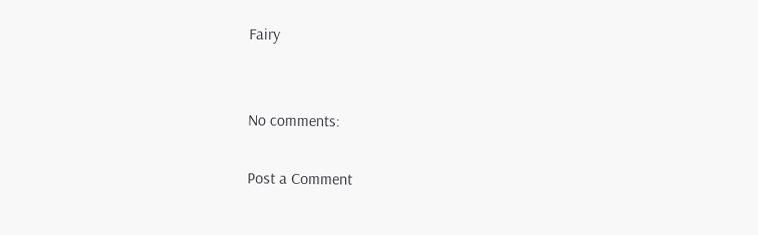Fairy


No comments:

Post a Comment